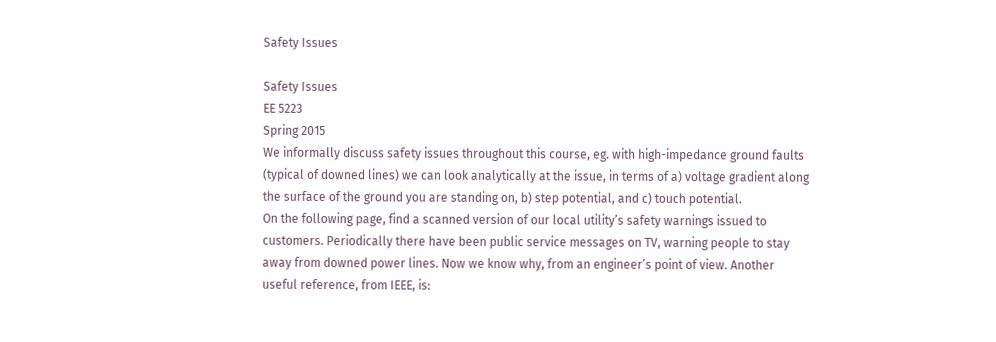Safety Issues

Safety Issues
EE 5223
Spring 2015
We informally discuss safety issues throughout this course, eg. with high-impedance ground faults
(typical of downed lines) we can look analytically at the issue, in terms of a) voltage gradient along
the surface of the ground you are standing on, b) step potential, and c) touch potential.
On the following page, find a scanned version of our local utility’s safety warnings issued to
customers. Periodically there have been public service messages on TV, warning people to stay
away from downed power lines. Now we know why, from an engineer’s point of view. Another
useful reference, from IEEE, is: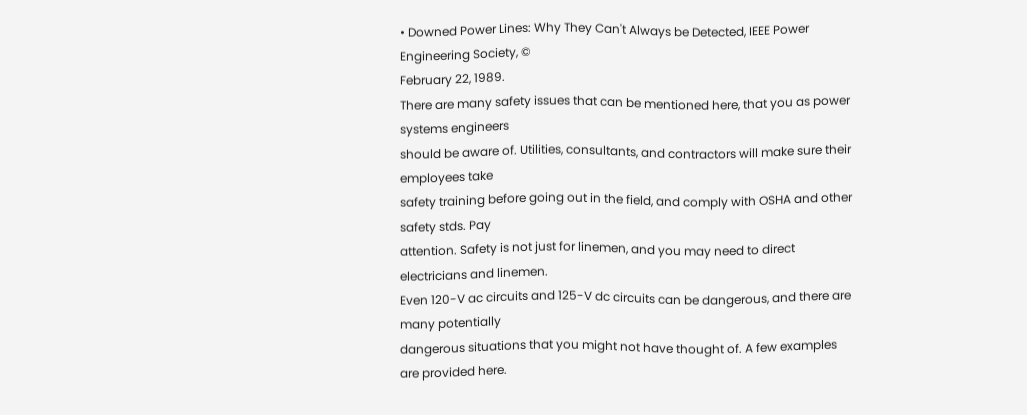• Downed Power Lines: Why They Can't Always be Detected, IEEE Power Engineering Society, ©
February 22, 1989.
There are many safety issues that can be mentioned here, that you as power systems engineers
should be aware of. Utilities, consultants, and contractors will make sure their employees take
safety training before going out in the field, and comply with OSHA and other safety stds. Pay
attention. Safety is not just for linemen, and you may need to direct electricians and linemen.
Even 120-V ac circuits and 125-V dc circuits can be dangerous, and there are many potentially
dangerous situations that you might not have thought of. A few examples are provided here.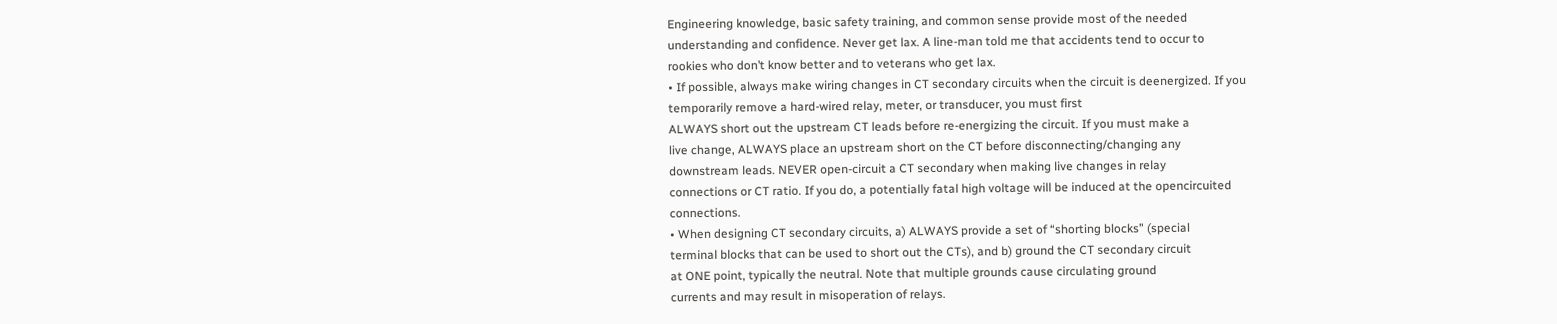Engineering knowledge, basic safety training, and common sense provide most of the needed
understanding and confidence. Never get lax. A line-man told me that accidents tend to occur to
rookies who don’t know better and to veterans who get lax.
• If possible, always make wiring changes in CT secondary circuits when the circuit is deenergized. If you temporarily remove a hard-wired relay, meter, or transducer, you must first
ALWAYS short out the upstream CT leads before re-energizing the circuit. If you must make a
live change, ALWAYS place an upstream short on the CT before disconnecting/changing any
downstream leads. NEVER open-circuit a CT secondary when making live changes in relay
connections or CT ratio. If you do, a potentially fatal high voltage will be induced at the opencircuited connections.
• When designing CT secondary circuits, a) ALWAYS provide a set of “shorting blocks” (special
terminal blocks that can be used to short out the CTs), and b) ground the CT secondary circuit
at ONE point, typically the neutral. Note that multiple grounds cause circulating ground
currents and may result in misoperation of relays.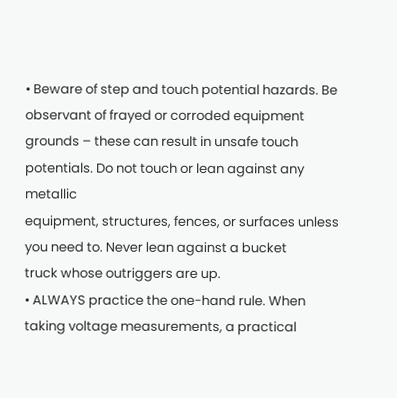• Beware of step and touch potential hazards. Be observant of frayed or corroded equipment
grounds – these can result in unsafe touch potentials. Do not touch or lean against any metallic
equipment, structures, fences, or surfaces unless you need to. Never lean against a bucket
truck whose outriggers are up.
• ALWAYS practice the one-hand rule. When taking voltage measurements, a practical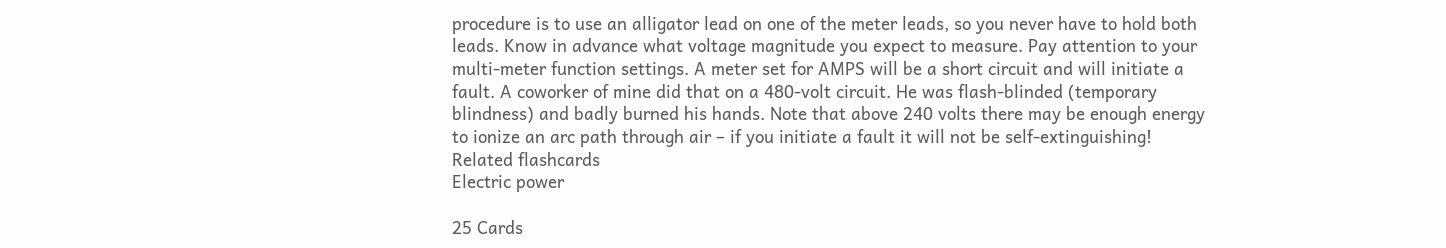procedure is to use an alligator lead on one of the meter leads, so you never have to hold both
leads. Know in advance what voltage magnitude you expect to measure. Pay attention to your
multi-meter function settings. A meter set for AMPS will be a short circuit and will initiate a
fault. A coworker of mine did that on a 480-volt circuit. He was flash-blinded (temporary
blindness) and badly burned his hands. Note that above 240 volts there may be enough energy
to ionize an arc path through air – if you initiate a fault it will not be self-extinguishing!
Related flashcards
Electric power

25 Cards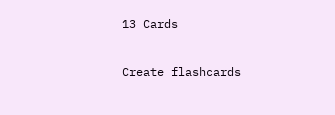13 Cards

Create flashcards